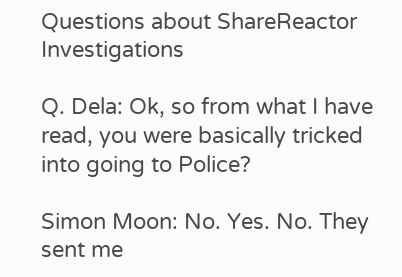Questions about ShareReactor Investigations

Q. Dela: Ok, so from what I have read, you were basically tricked into going to Police?

Simon Moon: No. Yes. No. They sent me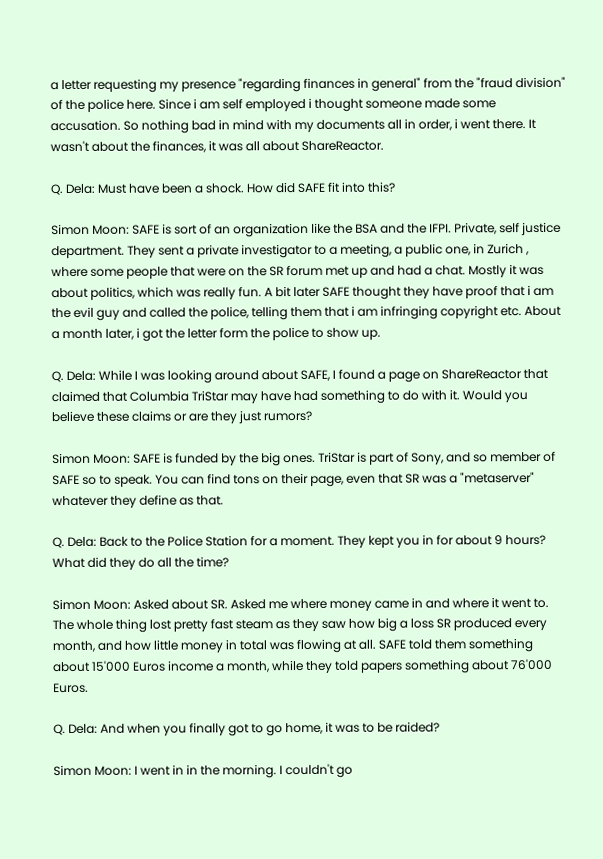a letter requesting my presence "regarding finances in general" from the "fraud division" of the police here. Since i am self employed i thought someone made some accusation. So nothing bad in mind with my documents all in order, i went there. It wasn't about the finances, it was all about ShareReactor.

Q. Dela: Must have been a shock. How did SAFE fit into this?

Simon Moon: SAFE is sort of an organization like the BSA and the IFPI. Private, self justice department. They sent a private investigator to a meeting, a public one, in Zurich , where some people that were on the SR forum met up and had a chat. Mostly it was about politics, which was really fun. A bit later SAFE thought they have proof that i am the evil guy and called the police, telling them that i am infringing copyright etc. About a month later, i got the letter form the police to show up.

Q. Dela: While I was looking around about SAFE, I found a page on ShareReactor that claimed that Columbia TriStar may have had something to do with it. Would you believe these claims or are they just rumors?

Simon Moon: SAFE is funded by the big ones. TriStar is part of Sony, and so member of SAFE so to speak. You can find tons on their page, even that SR was a "metaserver" whatever they define as that.

Q. Dela: Back to the Police Station for a moment. They kept you in for about 9 hours? What did they do all the time?

Simon Moon: Asked about SR. Asked me where money came in and where it went to. The whole thing lost pretty fast steam as they saw how big a loss SR produced every month, and how little money in total was flowing at all. SAFE told them something about 15'000 Euros income a month, while they told papers something about 76'000 Euros.

Q. Dela: And when you finally got to go home, it was to be raided?

Simon Moon: I went in in the morning. I couldn't go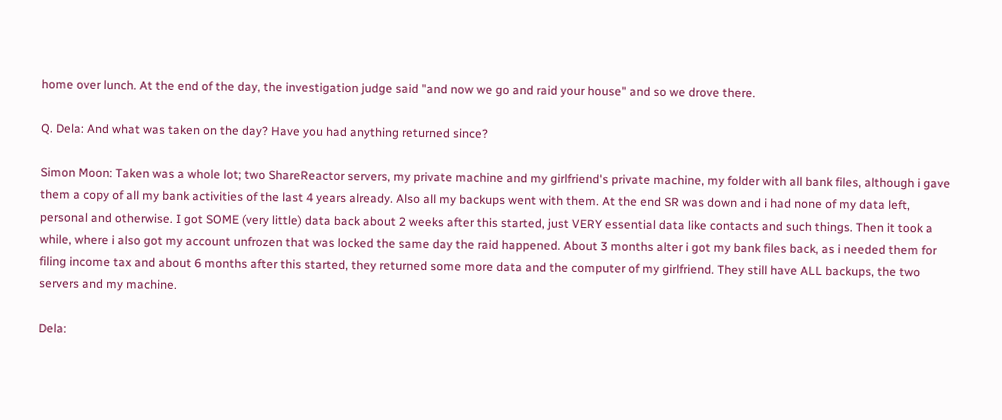home over lunch. At the end of the day, the investigation judge said "and now we go and raid your house" and so we drove there.

Q. Dela: And what was taken on the day? Have you had anything returned since?

Simon Moon: Taken was a whole lot; two ShareReactor servers, my private machine and my girlfriend's private machine, my folder with all bank files, although i gave them a copy of all my bank activities of the last 4 years already. Also all my backups went with them. At the end SR was down and i had none of my data left, personal and otherwise. I got SOME (very little) data back about 2 weeks after this started, just VERY essential data like contacts and such things. Then it took a while, where i also got my account unfrozen that was locked the same day the raid happened. About 3 months alter i got my bank files back, as i needed them for filing income tax and about 6 months after this started, they returned some more data and the computer of my girlfriend. They still have ALL backups, the two servers and my machine.

Dela: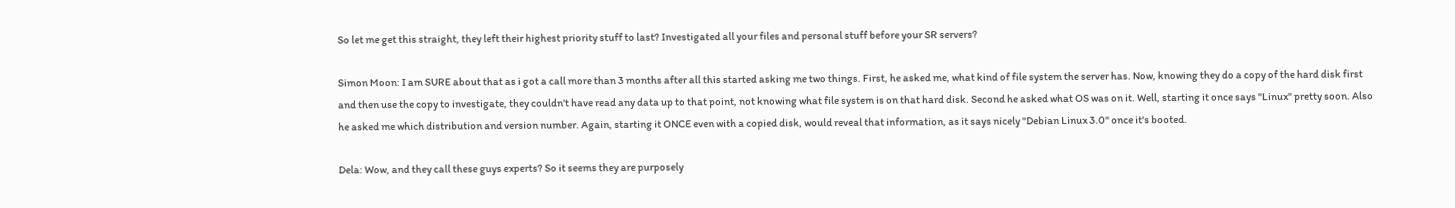So let me get this straight, they left their highest priority stuff to last? Investigated all your files and personal stuff before your SR servers?

Simon Moon: I am SURE about that as i got a call more than 3 months after all this started asking me two things. First, he asked me, what kind of file system the server has. Now, knowing they do a copy of the hard disk first and then use the copy to investigate, they couldn't have read any data up to that point, not knowing what file system is on that hard disk. Second he asked what OS was on it. Well, starting it once says "Linux" pretty soon. Also he asked me which distribution and version number. Again, starting it ONCE even with a copied disk, would reveal that information, as it says nicely "Debian Linux 3.0" once it's booted.

Dela: Wow, and they call these guys experts? So it seems they are purposely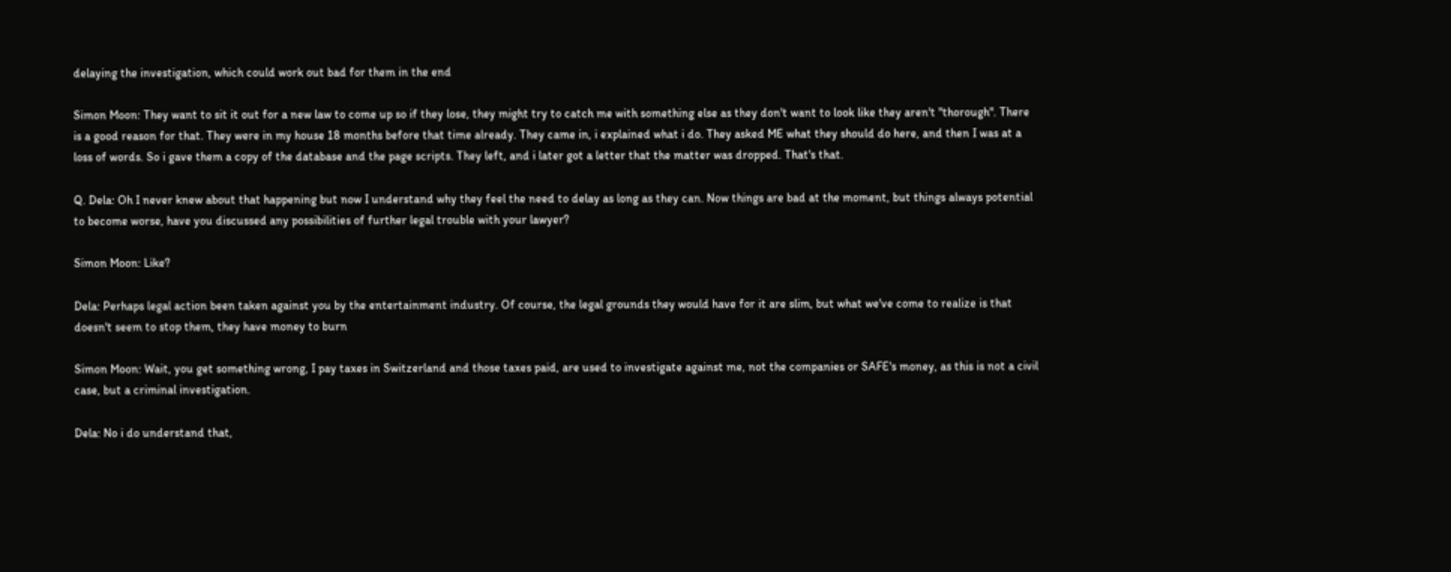delaying the investigation, which could work out bad for them in the end

Simon Moon: They want to sit it out for a new law to come up so if they lose, they might try to catch me with something else as they don't want to look like they aren't "thorough". There is a good reason for that. They were in my house 18 months before that time already. They came in, i explained what i do. They asked ME what they should do here, and then I was at a loss of words. So i gave them a copy of the database and the page scripts. They left, and i later got a letter that the matter was dropped. That's that.

Q. Dela: Oh I never knew about that happening but now I understand why they feel the need to delay as long as they can. Now things are bad at the moment, but things always potential to become worse, have you discussed any possibilities of further legal trouble with your lawyer?

Simon Moon: Like?

Dela: Perhaps legal action been taken against you by the entertainment industry. Of course, the legal grounds they would have for it are slim, but what we've come to realize is that doesn't seem to stop them, they have money to burn

Simon Moon: Wait, you get something wrong, I pay taxes in Switzerland and those taxes paid, are used to investigate against me, not the companies or SAFE's money, as this is not a civil case, but a criminal investigation.

Dela: No i do understand that,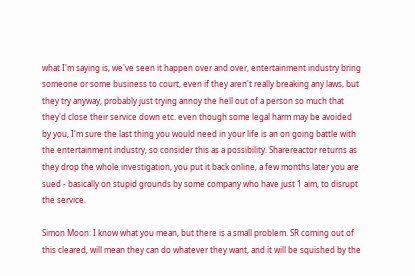what I'm saying is, we've seen it happen over and over, entertainment industry bring someone or some business to court, even if they aren't really breaking any laws, but they try anyway, probably just trying annoy the hell out of a person so much that they'd close their service down etc. even though some legal harm may be avoided by you, I'm sure the last thing you would need in your life is an on going battle with the entertainment industry, so consider this as a possibility. Sharereactor returns as they drop the whole investigation, you put it back online, a few months later you are sued - basically on stupid grounds by some company who have just 1 aim, to disrupt the service.

Simon Moon: I know what you mean, but there is a small problem. SR coming out of this cleared, will mean they can do whatever they want, and it will be squished by the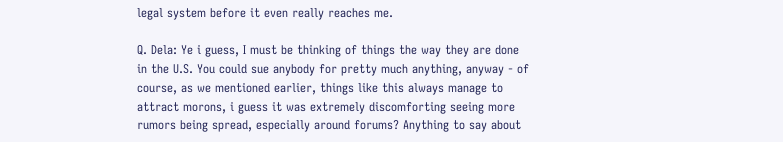legal system before it even really reaches me.

Q. Dela: Ye i guess, I must be thinking of things the way they are done in the U.S. You could sue anybody for pretty much anything, anyway - of course, as we mentioned earlier, things like this always manage to attract morons, i guess it was extremely discomforting seeing more rumors being spread, especially around forums? Anything to say about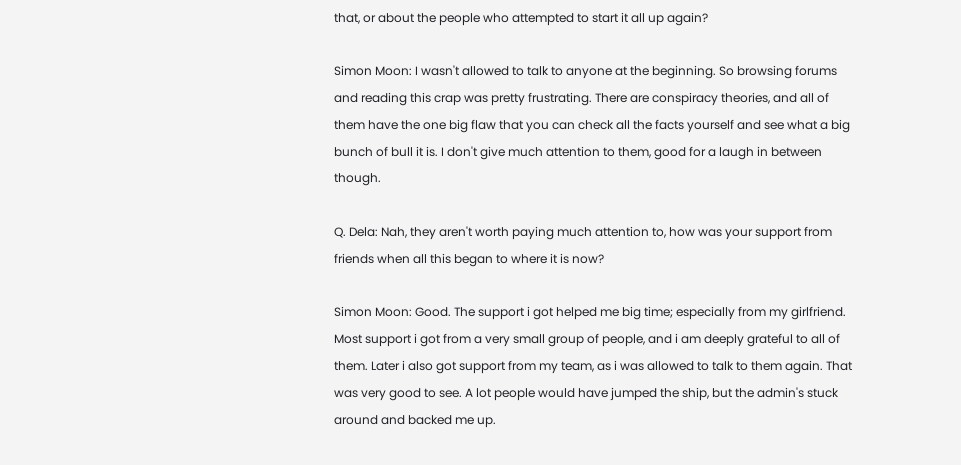that, or about the people who attempted to start it all up again?

Simon Moon: I wasn't allowed to talk to anyone at the beginning. So browsing forums and reading this crap was pretty frustrating. There are conspiracy theories, and all of them have the one big flaw that you can check all the facts yourself and see what a big bunch of bull it is. I don't give much attention to them, good for a laugh in between though.

Q. Dela: Nah, they aren't worth paying much attention to, how was your support from friends when all this began to where it is now?

Simon Moon: Good. The support i got helped me big time; especially from my girlfriend. Most support i got from a very small group of people, and i am deeply grateful to all of them. Later i also got support from my team, as i was allowed to talk to them again. That was very good to see. A lot people would have jumped the ship, but the admin's stuck around and backed me up.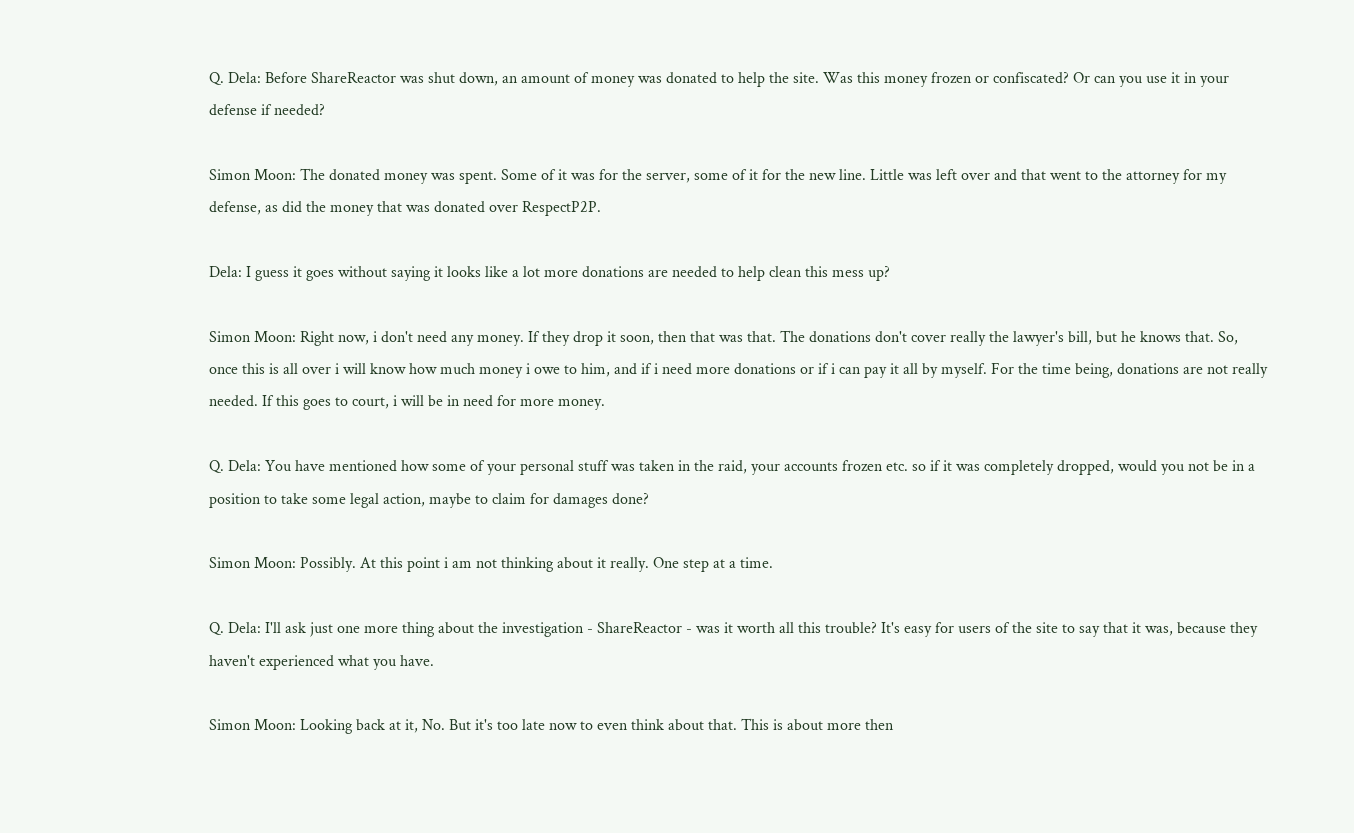Q. Dela: Before ShareReactor was shut down, an amount of money was donated to help the site. Was this money frozen or confiscated? Or can you use it in your defense if needed?

Simon Moon: The donated money was spent. Some of it was for the server, some of it for the new line. Little was left over and that went to the attorney for my defense, as did the money that was donated over RespectP2P.

Dela: I guess it goes without saying it looks like a lot more donations are needed to help clean this mess up?

Simon Moon: Right now, i don't need any money. If they drop it soon, then that was that. The donations don't cover really the lawyer's bill, but he knows that. So, once this is all over i will know how much money i owe to him, and if i need more donations or if i can pay it all by myself. For the time being, donations are not really needed. If this goes to court, i will be in need for more money.

Q. Dela: You have mentioned how some of your personal stuff was taken in the raid, your accounts frozen etc. so if it was completely dropped, would you not be in a position to take some legal action, maybe to claim for damages done?

Simon Moon: Possibly. At this point i am not thinking about it really. One step at a time.

Q. Dela: I'll ask just one more thing about the investigation - ShareReactor - was it worth all this trouble? It's easy for users of the site to say that it was, because they haven't experienced what you have.

Simon Moon: Looking back at it, No. But it's too late now to even think about that. This is about more then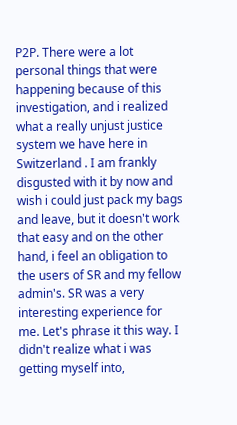P2P. There were a lot personal things that were happening because of this investigation, and i realized what a really unjust justice system we have here in Switzerland . I am frankly disgusted with it by now and wish i could just pack my bags and leave, but it doesn't work that easy and on the other hand, i feel an obligation to the users of SR and my fellow admin's. SR was a very interesting experience for me. Let's phrase it this way. I didn't realize what i was getting myself into,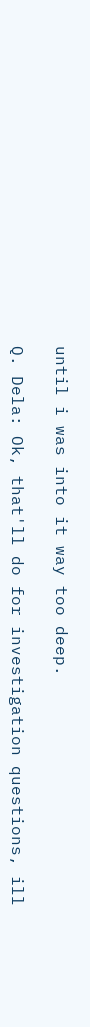until i was into it way too deep.

Q. Dela: Ok, that'll do for investigation questions, ill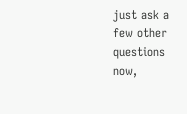just ask a few other questions now,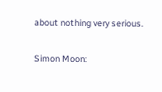about nothing very serious.

Simon Moon: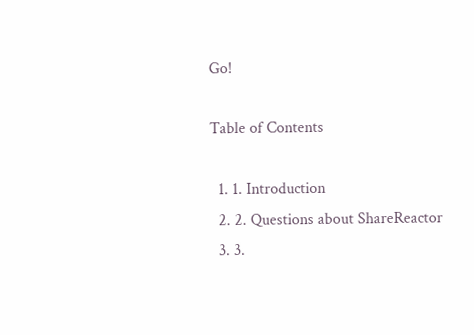Go!

Table of Contents

  1. 1. Introduction
  2. 2. Questions about ShareReactor
  3. 3.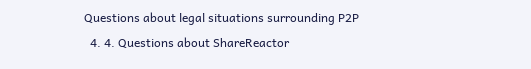Questions about legal situations surrounding P2P
  4. 4. Questions about ShareReactor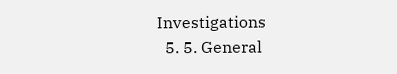Investigations
  5. 5. General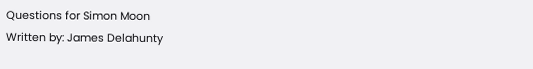Questions for Simon Moon
Written by: James Delahunty